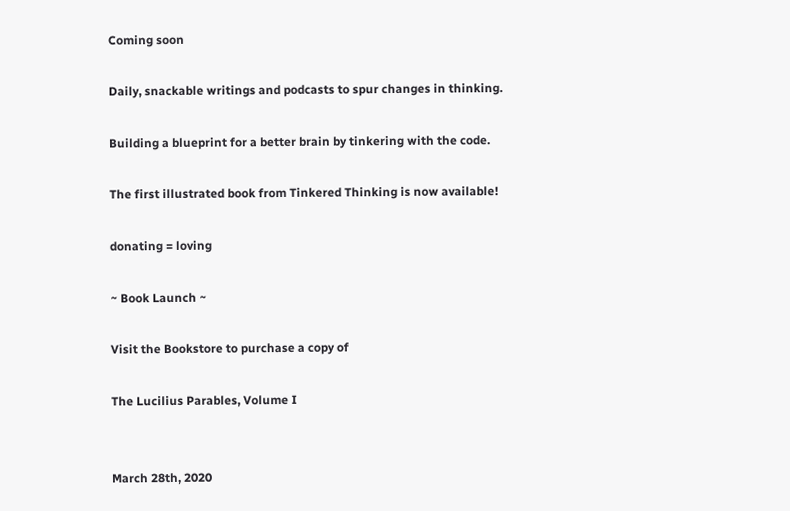Coming soon

Daily, snackable writings and podcasts to spur changes in thinking.

Building a blueprint for a better brain by tinkering with the code.

The first illustrated book from Tinkered Thinking is now available!

donating = loving

~ Book Launch ~

Visit the Bookstore to purchase a copy of

The Lucilius Parables, Volume I


March 28th, 2020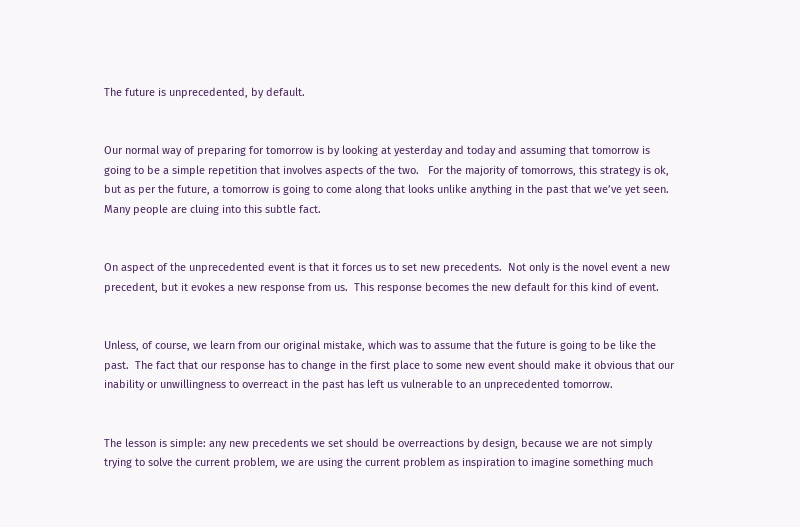The future is unprecedented, by default.


Our normal way of preparing for tomorrow is by looking at yesterday and today and assuming that tomorrow is going to be a simple repetition that involves aspects of the two.   For the majority of tomorrows, this strategy is ok, but as per the future, a tomorrow is going to come along that looks unlike anything in the past that we’ve yet seen.  Many people are cluing into this subtle fact.


On aspect of the unprecedented event is that it forces us to set new precedents.  Not only is the novel event a new precedent, but it evokes a new response from us.  This response becomes the new default for this kind of event.


Unless, of course, we learn from our original mistake, which was to assume that the future is going to be like the past.  The fact that our response has to change in the first place to some new event should make it obvious that our inability or unwillingness to overreact in the past has left us vulnerable to an unprecedented tomorrow.


The lesson is simple: any new precedents we set should be overreactions by design, because we are not simply trying to solve the current problem, we are using the current problem as inspiration to imagine something much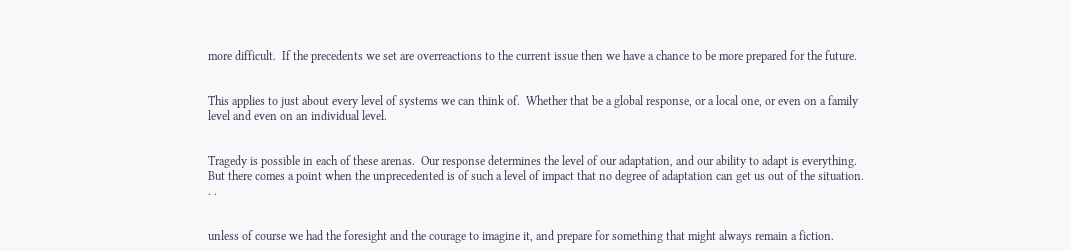more difficult.  If the precedents we set are overreactions to the current issue then we have a chance to be more prepared for the future.


This applies to just about every level of systems we can think of.  Whether that be a global response, or a local one, or even on a family level and even on an individual level.


Tragedy is possible in each of these arenas.  Our response determines the level of our adaptation, and our ability to adapt is everything.  But there comes a point when the unprecedented is of such a level of impact that no degree of adaptation can get us out of the situation. . .


unless of course we had the foresight and the courage to imagine it, and prepare for something that might always remain a fiction.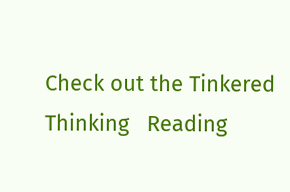Check out the Tinkered Thinking   Reading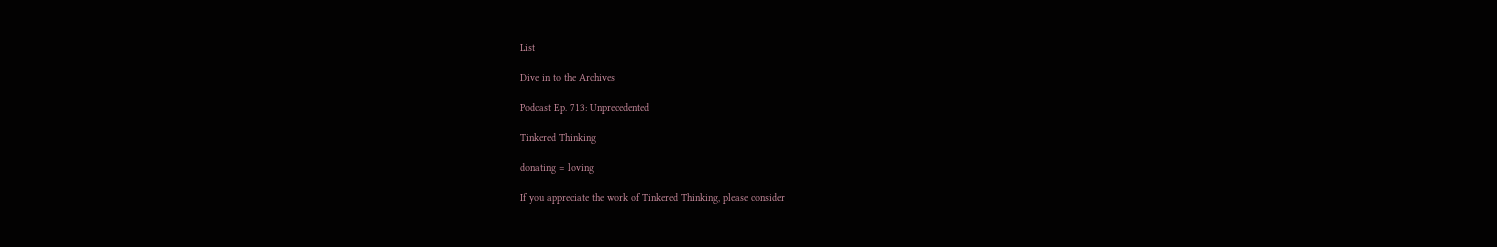List

Dive in to the Archives

Podcast Ep. 713: Unprecedented

Tinkered Thinking

donating = loving

If you appreciate the work of Tinkered Thinking, please consider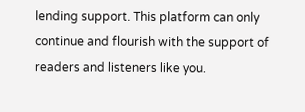lending support. This platform can only continue and flourish with the support of readers and listeners like you.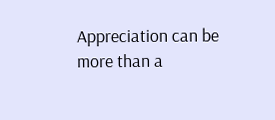Appreciation can be more than a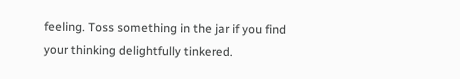feeling. Toss something in the jar if you find your thinking delightfully tinkered.